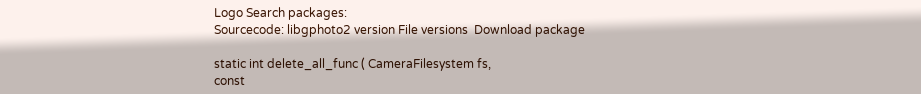Logo Search packages:
Sourcecode: libgphoto2 version File versions  Download package

static int delete_all_func ( CameraFilesystem fs,
const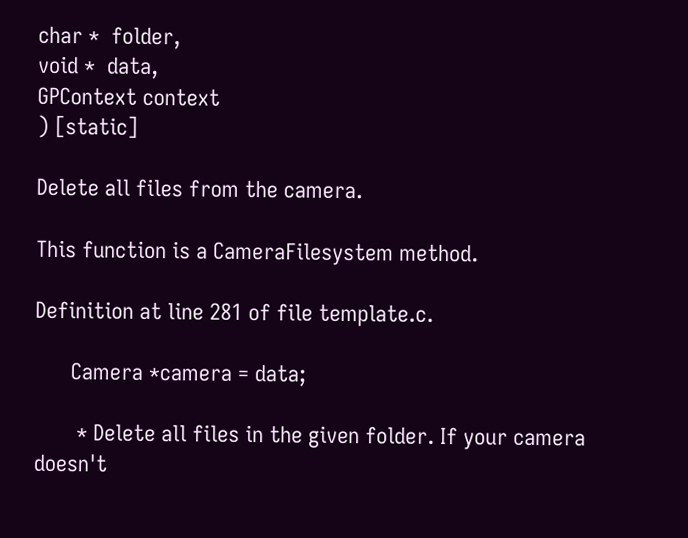char *  folder,
void *  data,
GPContext context
) [static]

Delete all files from the camera.

This function is a CameraFilesystem method.

Definition at line 281 of file template.c.

      Camera *camera = data;

       * Delete all files in the given folder. If your camera doesn't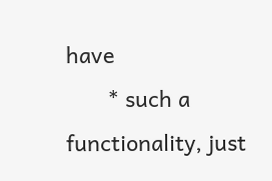have
       * such a functionality, just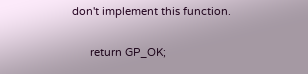don't implement this function.

      return GP_OK;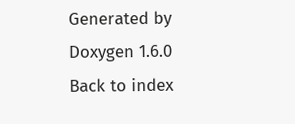Generated by  Doxygen 1.6.0   Back to index